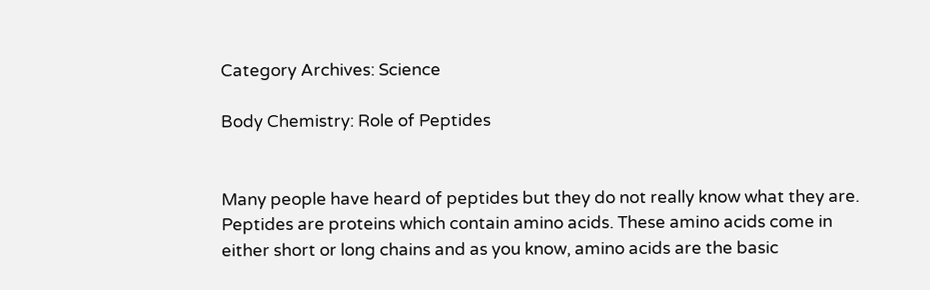Category Archives: Science

Body Chemistry: Role of Peptides


Many people have heard of peptides but they do not really know what they are. Peptides are proteins which contain amino acids. These amino acids come in either short or long chains and as you know, amino acids are the basic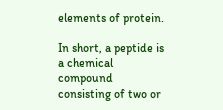elements of protein.

In short, a peptide is a chemical compound consisting of two or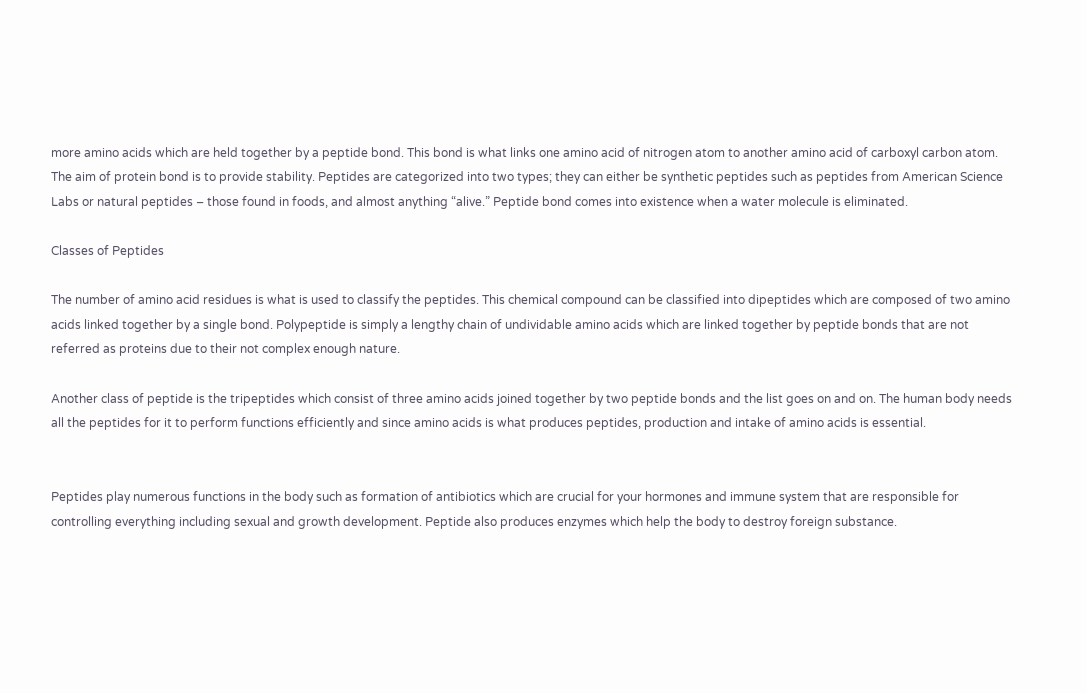more amino acids which are held together by a peptide bond. This bond is what links one amino acid of nitrogen atom to another amino acid of carboxyl carbon atom. The aim of protein bond is to provide stability. Peptides are categorized into two types; they can either be synthetic peptides such as peptides from American Science Labs or natural peptides – those found in foods, and almost anything “alive.” Peptide bond comes into existence when a water molecule is eliminated.

Classes of Peptides

The number of amino acid residues is what is used to classify the peptides. This chemical compound can be classified into dipeptides which are composed of two amino acids linked together by a single bond. Polypeptide is simply a lengthy chain of undividable amino acids which are linked together by peptide bonds that are not referred as proteins due to their not complex enough nature.

Another class of peptide is the tripeptides which consist of three amino acids joined together by two peptide bonds and the list goes on and on. The human body needs all the peptides for it to perform functions efficiently and since amino acids is what produces peptides, production and intake of amino acids is essential.


Peptides play numerous functions in the body such as formation of antibiotics which are crucial for your hormones and immune system that are responsible for controlling everything including sexual and growth development. Peptide also produces enzymes which help the body to destroy foreign substance.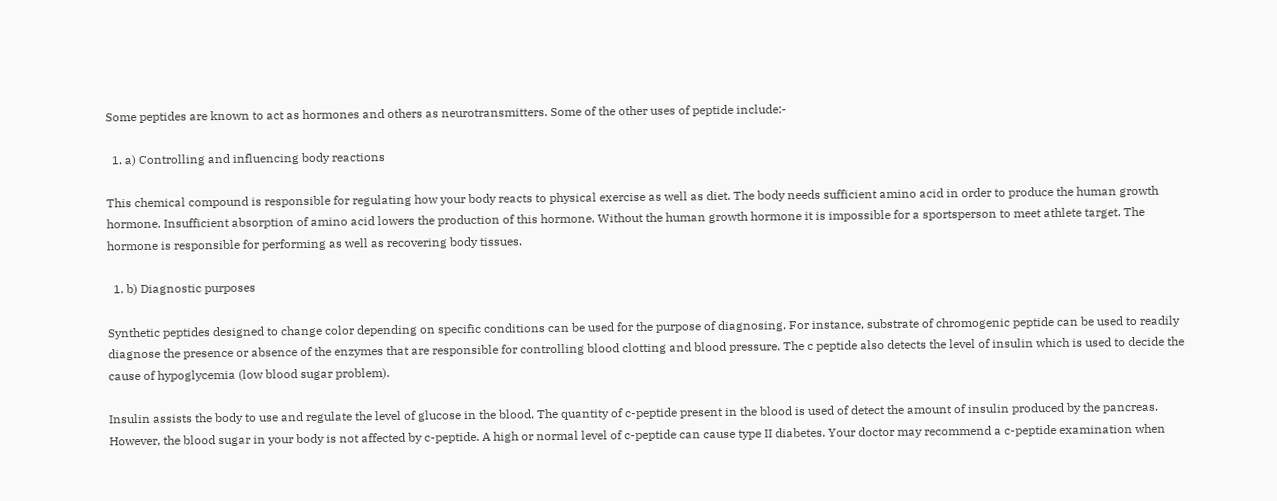Some peptides are known to act as hormones and others as neurotransmitters. Some of the other uses of peptide include:-

  1. a) Controlling and influencing body reactions

This chemical compound is responsible for regulating how your body reacts to physical exercise as well as diet. The body needs sufficient amino acid in order to produce the human growth hormone. Insufficient absorption of amino acid lowers the production of this hormone. Without the human growth hormone it is impossible for a sportsperson to meet athlete target. The hormone is responsible for performing as well as recovering body tissues.

  1. b) Diagnostic purposes

Synthetic peptides designed to change color depending on specific conditions can be used for the purpose of diagnosing. For instance, substrate of chromogenic peptide can be used to readily diagnose the presence or absence of the enzymes that are responsible for controlling blood clotting and blood pressure. The c peptide also detects the level of insulin which is used to decide the cause of hypoglycemia (low blood sugar problem).

Insulin assists the body to use and regulate the level of glucose in the blood. The quantity of c-peptide present in the blood is used of detect the amount of insulin produced by the pancreas. However, the blood sugar in your body is not affected by c-peptide. A high or normal level of c-peptide can cause type II diabetes. Your doctor may recommend a c-peptide examination when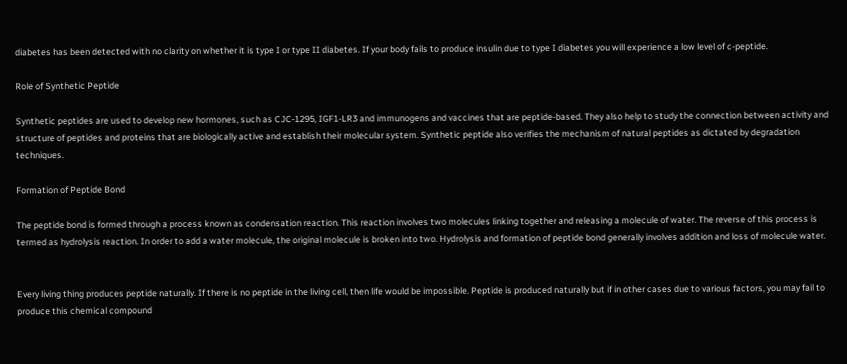diabetes has been detected with no clarity on whether it is type I or type II diabetes. If your body fails to produce insulin due to type I diabetes you will experience a low level of c-peptide.

Role of Synthetic Peptide

Synthetic peptides are used to develop new hormones, such as CJC-1295, IGF1-LR3 and immunogens and vaccines that are peptide-based. They also help to study the connection between activity and structure of peptides and proteins that are biologically active and establish their molecular system. Synthetic peptide also verifies the mechanism of natural peptides as dictated by degradation techniques.

Formation of Peptide Bond

The peptide bond is formed through a process known as condensation reaction. This reaction involves two molecules linking together and releasing a molecule of water. The reverse of this process is termed as hydrolysis reaction. In order to add a water molecule, the original molecule is broken into two. Hydrolysis and formation of peptide bond generally involves addition and loss of molecule water.


Every living thing produces peptide naturally. If there is no peptide in the living cell, then life would be impossible. Peptide is produced naturally but if in other cases due to various factors, you may fail to produce this chemical compound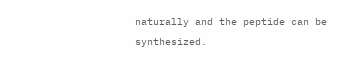naturally and the peptide can be synthesized.